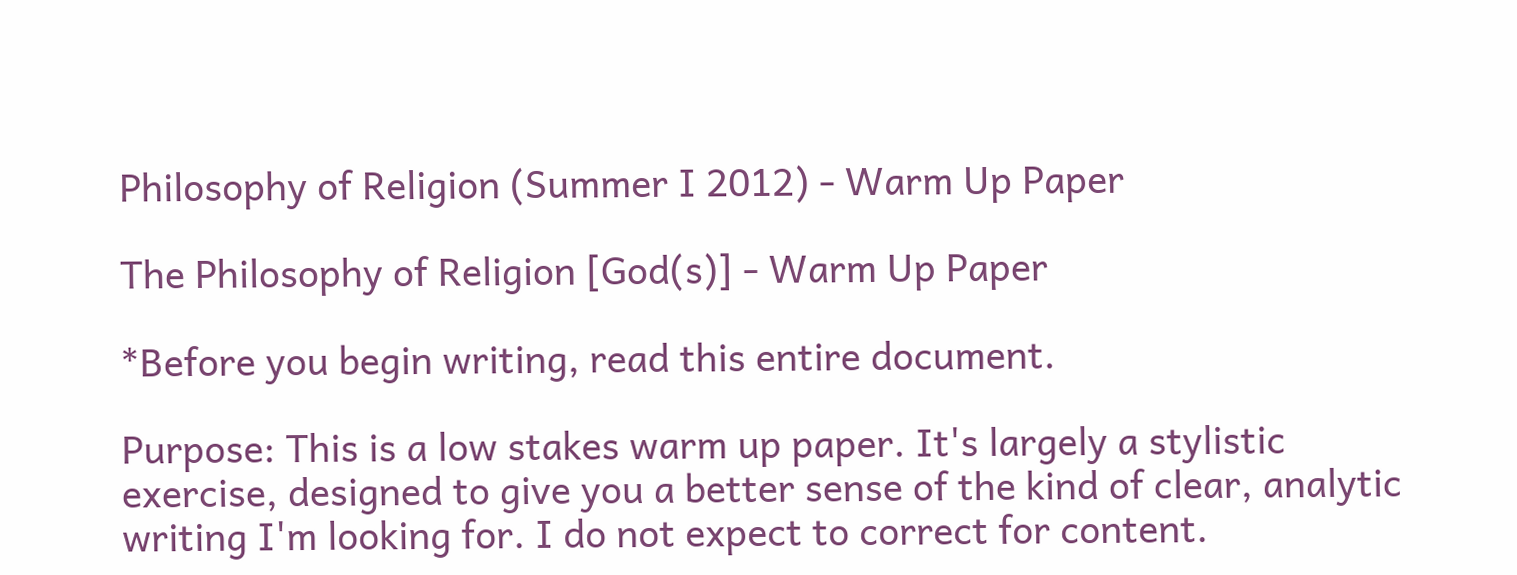Philosophy of Religion (Summer I 2012) - Warm Up Paper

The Philosophy of Religion [God(s)] - Warm Up Paper

*Before you begin writing, read this entire document.

Purpose: This is a low stakes warm up paper. It's largely a stylistic exercise, designed to give you a better sense of the kind of clear, analytic writing I'm looking for. I do not expect to correct for content.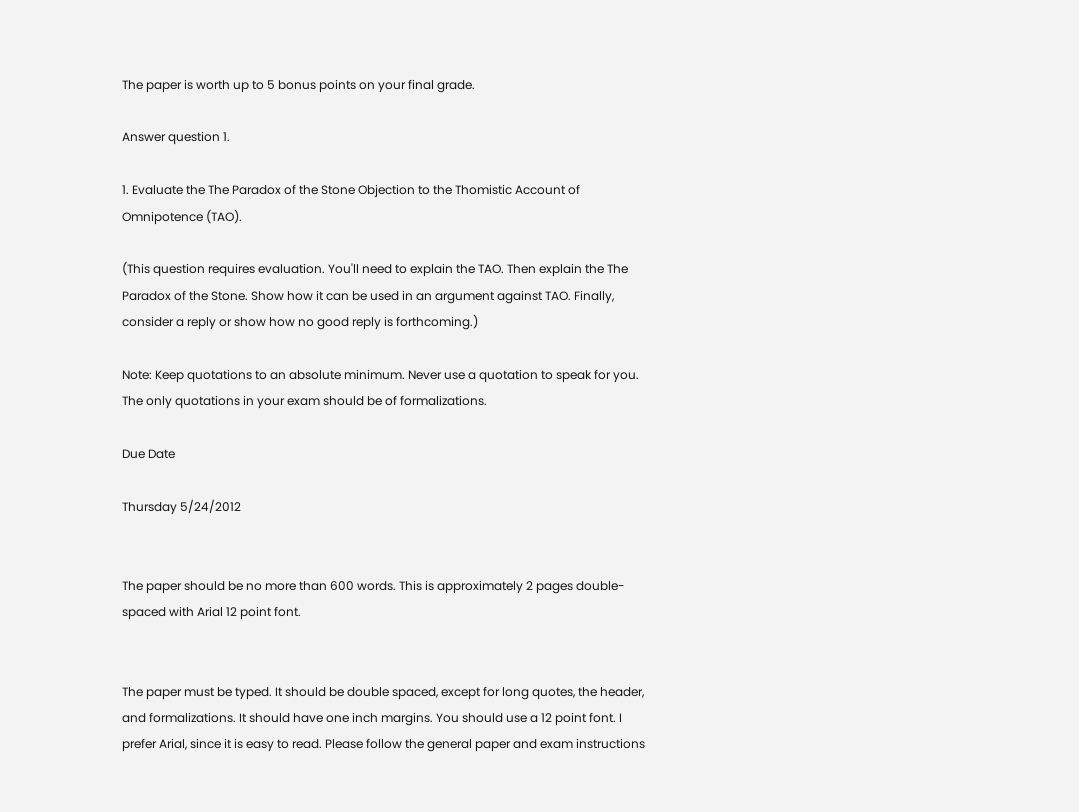The paper is worth up to 5 bonus points on your final grade.

Answer question 1.

1. Evaluate the The Paradox of the Stone Objection to the Thomistic Account of Omnipotence (TAO).

(This question requires evaluation. You'll need to explain the TAO. Then explain the The Paradox of the Stone. Show how it can be used in an argument against TAO. Finally, consider a reply or show how no good reply is forthcoming.)

Note: Keep quotations to an absolute minimum. Never use a quotation to speak for you. The only quotations in your exam should be of formalizations.

Due Date

Thursday 5/24/2012


The paper should be no more than 600 words. This is approximately 2 pages double-spaced with Arial 12 point font.


The paper must be typed. It should be double spaced, except for long quotes, the header, and formalizations. It should have one inch margins. You should use a 12 point font. I prefer Arial, since it is easy to read. Please follow the general paper and exam instructions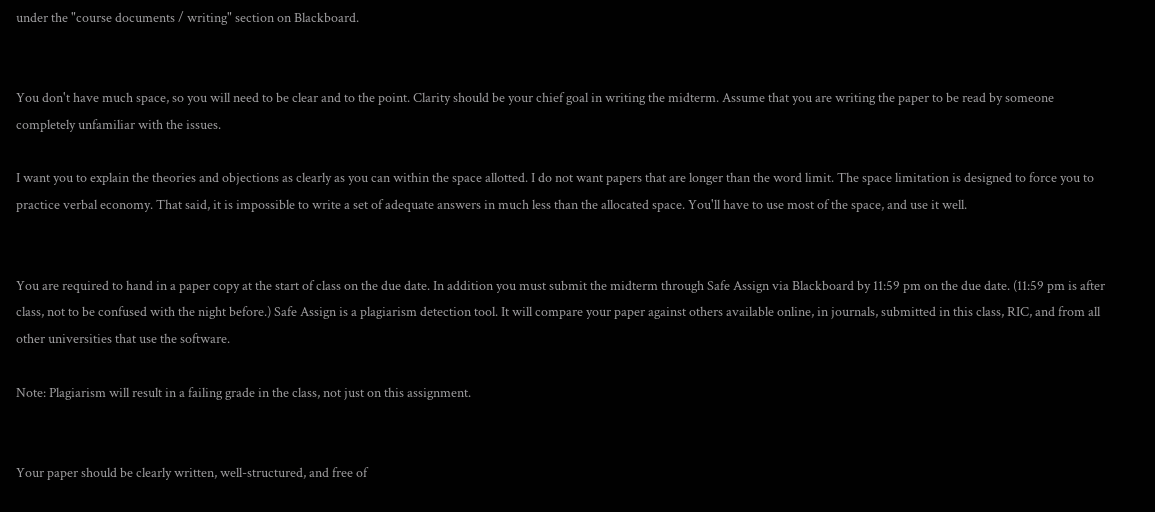under the "course documents / writing" section on Blackboard.


You don't have much space, so you will need to be clear and to the point. Clarity should be your chief goal in writing the midterm. Assume that you are writing the paper to be read by someone completely unfamiliar with the issues.

I want you to explain the theories and objections as clearly as you can within the space allotted. I do not want papers that are longer than the word limit. The space limitation is designed to force you to practice verbal economy. That said, it is impossible to write a set of adequate answers in much less than the allocated space. You'll have to use most of the space, and use it well.


You are required to hand in a paper copy at the start of class on the due date. In addition you must submit the midterm through Safe Assign via Blackboard by 11:59 pm on the due date. (11:59 pm is after class, not to be confused with the night before.) Safe Assign is a plagiarism detection tool. It will compare your paper against others available online, in journals, submitted in this class, RIC, and from all other universities that use the software.

Note: Plagiarism will result in a failing grade in the class, not just on this assignment.


Your paper should be clearly written, well-structured, and free of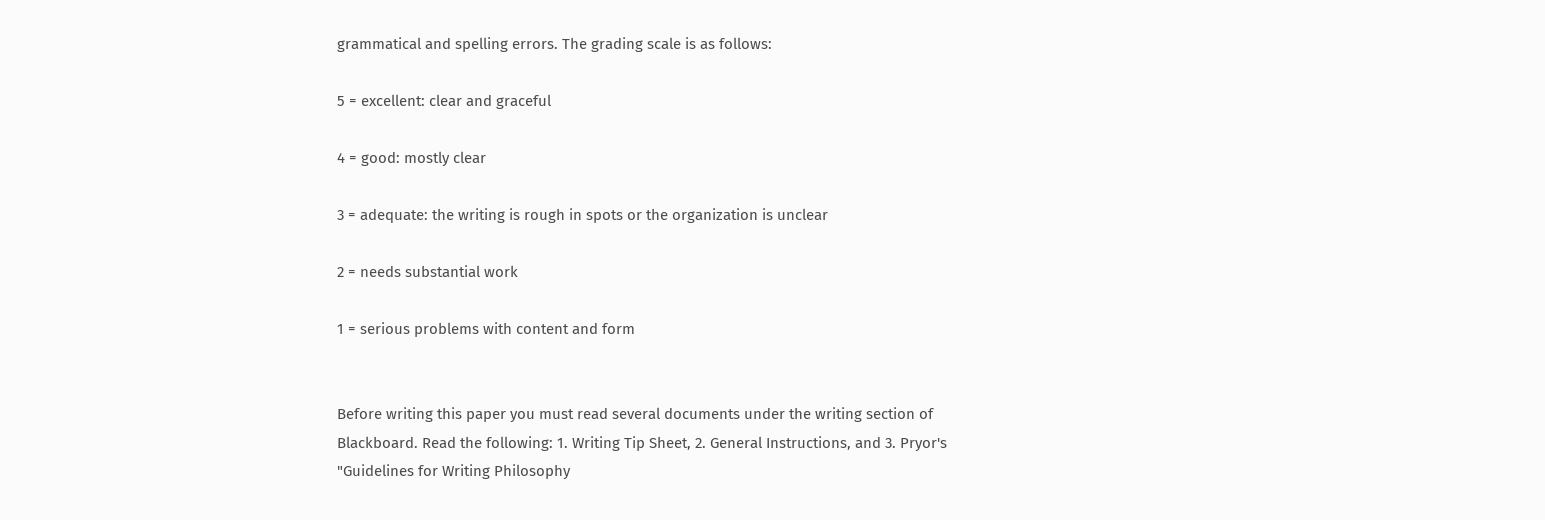grammatical and spelling errors. The grading scale is as follows:

5 = excellent: clear and graceful

4 = good: mostly clear

3 = adequate: the writing is rough in spots or the organization is unclear

2 = needs substantial work

1 = serious problems with content and form


Before writing this paper you must read several documents under the writing section of Blackboard. Read the following: 1. Writing Tip Sheet, 2. General Instructions, and 3. Pryor's "Guidelines for Writing Philosophy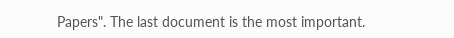Papers". The last document is the most important.